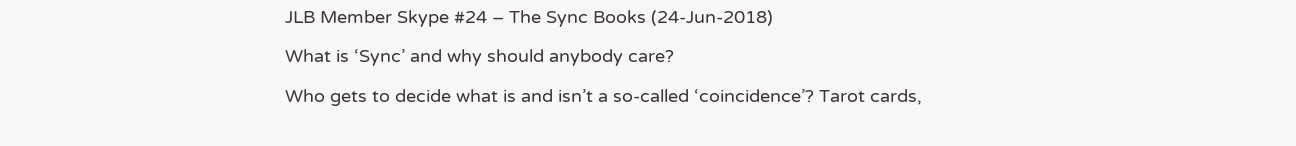JLB Member Skype #24 – The Sync Books (24-Jun-2018)

What is ‘Sync’ and why should anybody care?

Who gets to decide what is and isn’t a so-called ‘coincidence’? Tarot cards,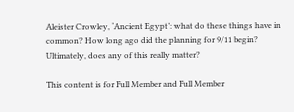Aleister Crowley, ‘Ancient Egypt’: what do these things have in common? How long ago did the planning for 9/11 begin? Ultimately, does any of this really matter?

This content is for Full Member and Full Member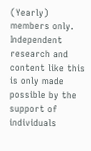(Yearly) members only.
Independent research and content like this is only made possible by the support of individuals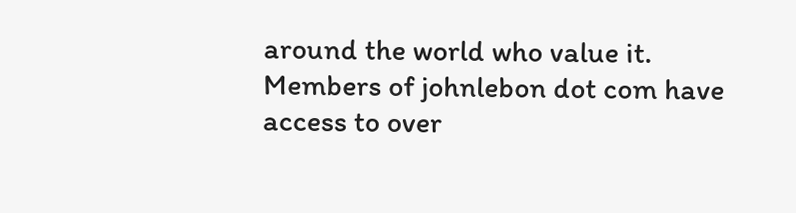around the world who value it.
Members of johnlebon dot com have access to over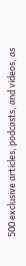500 exclusive articles, podcasts, and videos, as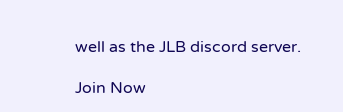well as the JLB discord server.

Join Now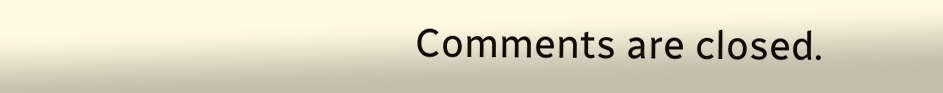Comments are closed.